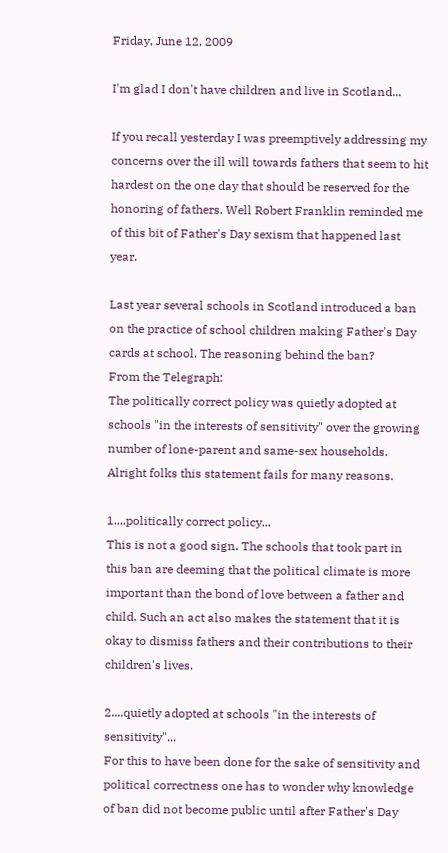Friday, June 12, 2009

I'm glad I don't have children and live in Scotland...

If you recall yesterday I was preemptively addressing my concerns over the ill will towards fathers that seem to hit hardest on the one day that should be reserved for the honoring of fathers. Well Robert Franklin reminded me of this bit of Father's Day sexism that happened last year.

Last year several schools in Scotland introduced a ban on the practice of school children making Father's Day cards at school. The reasoning behind the ban?
From the Telegraph:
The politically correct policy was quietly adopted at schools "in the interests of sensitivity" over the growing number of lone-parent and same-sex households.
Alright folks this statement fails for many reasons.

1....politically correct policy...
This is not a good sign. The schools that took part in this ban are deeming that the political climate is more important than the bond of love between a father and child. Such an act also makes the statement that it is okay to dismiss fathers and their contributions to their children's lives.

2....quietly adopted at schools "in the interests of sensitivity"...
For this to have been done for the sake of sensitivity and political correctness one has to wonder why knowledge of ban did not become public until after Father's Day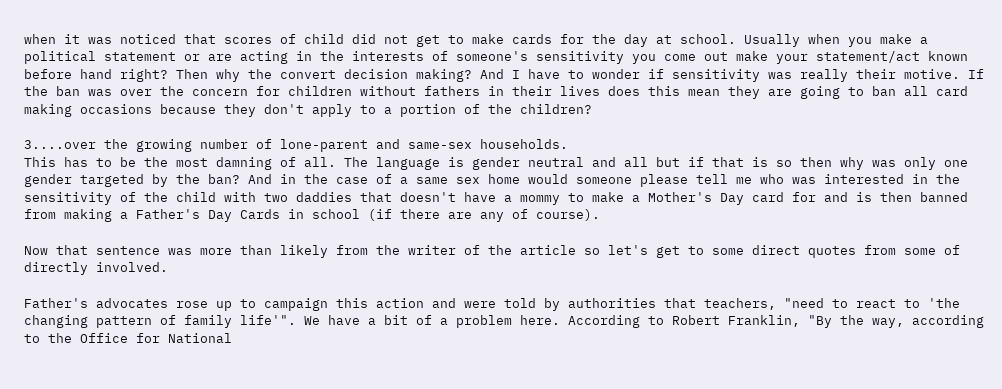when it was noticed that scores of child did not get to make cards for the day at school. Usually when you make a political statement or are acting in the interests of someone's sensitivity you come out make your statement/act known before hand right? Then why the convert decision making? And I have to wonder if sensitivity was really their motive. If the ban was over the concern for children without fathers in their lives does this mean they are going to ban all card making occasions because they don't apply to a portion of the children?

3....over the growing number of lone-parent and same-sex households.
This has to be the most damning of all. The language is gender neutral and all but if that is so then why was only one gender targeted by the ban? And in the case of a same sex home would someone please tell me who was interested in the sensitivity of the child with two daddies that doesn't have a mommy to make a Mother's Day card for and is then banned from making a Father's Day Cards in school (if there are any of course).

Now that sentence was more than likely from the writer of the article so let's get to some direct quotes from some of directly involved.

Father's advocates rose up to campaign this action and were told by authorities that teachers, "need to react to 'the changing pattern of family life'". We have a bit of a problem here. According to Robert Franklin, "By the way, according to the Office for National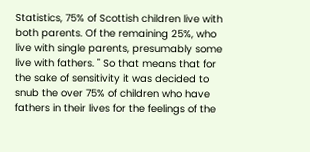Statistics, 75% of Scottish children live with both parents. Of the remaining 25%, who live with single parents, presumably some live with fathers. " So that means that for the sake of sensitivity it was decided to snub the over 75% of children who have fathers in their lives for the feelings of the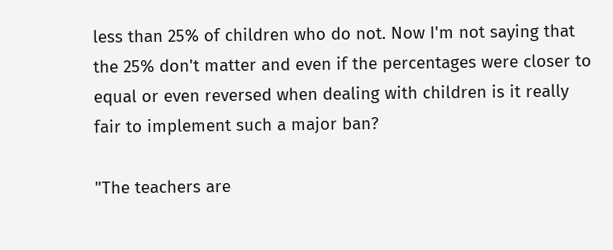less than 25% of children who do not. Now I'm not saying that the 25% don't matter and even if the percentages were closer to equal or even reversed when dealing with children is it really fair to implement such a major ban?

"The teachers are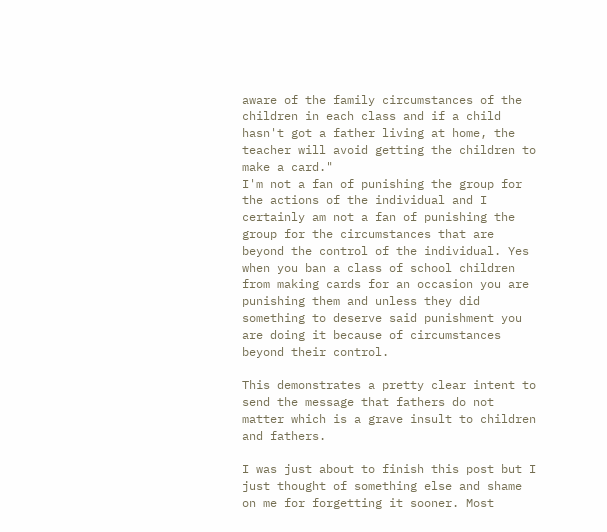aware of the family circumstances of the children in each class and if a child hasn't got a father living at home, the teacher will avoid getting the children to make a card."
I'm not a fan of punishing the group for the actions of the individual and I certainly am not a fan of punishing the group for the circumstances that are beyond the control of the individual. Yes when you ban a class of school children from making cards for an occasion you are punishing them and unless they did something to deserve said punishment you are doing it because of circumstances beyond their control.

This demonstrates a pretty clear intent to send the message that fathers do not matter which is a grave insult to children and fathers.

I was just about to finish this post but I just thought of something else and shame on me for forgetting it sooner. Most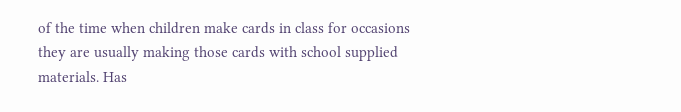of the time when children make cards in class for occasions they are usually making those cards with school supplied materials. Has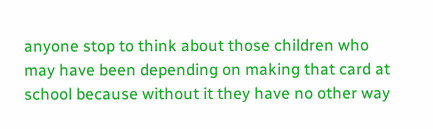anyone stop to think about those children who may have been depending on making that card at school because without it they have no other way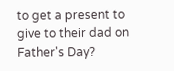to get a present to give to their dad on Father's Day?